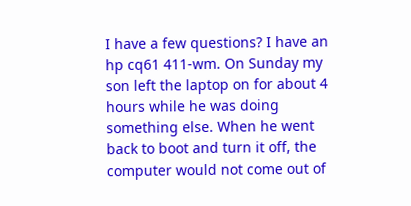I have a few questions? I have an hp cq61 411-wm. On Sunday my son left the laptop on for about 4 hours while he was doing something else. When he went back to boot and turn it off, the computer would not come out of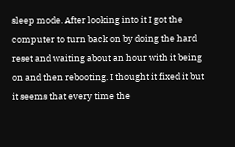sleep mode. After looking into it I got the computer to turn back on by doing the hard reset and waiting about an hour with it being on and then rebooting. I thought it fixed it but it seems that every time the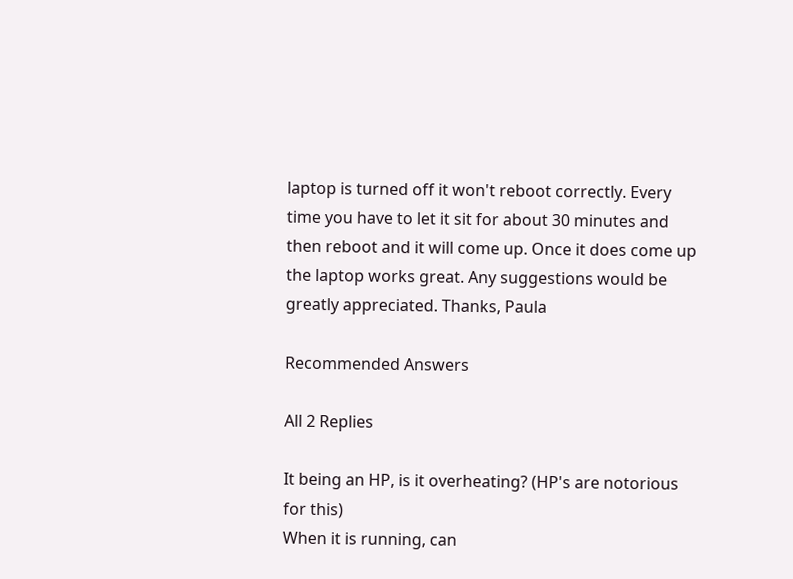laptop is turned off it won't reboot correctly. Every time you have to let it sit for about 30 minutes and then reboot and it will come up. Once it does come up the laptop works great. Any suggestions would be greatly appreciated. Thanks, Paula

Recommended Answers

All 2 Replies

It being an HP, is it overheating? (HP's are notorious for this)
When it is running, can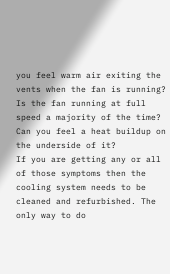you feel warm air exiting the vents when the fan is running? Is the fan running at full speed a majority of the time? Can you feel a heat buildup on the underside of it?
If you are getting any or all of those symptoms then the cooling system needs to be cleaned and refurbished. The only way to do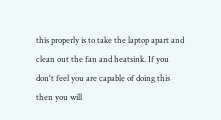this properly is to take the laptop apart and clean out the fan and heatsink. If you don't feel you are capable of doing this then you will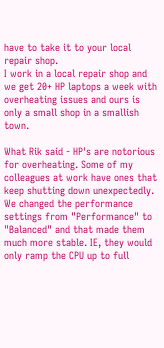have to take it to your local repair shop.
I work in a local repair shop and we get 20+ HP laptops a week with overheating issues and ours is only a small shop in a smallish town.

What Rik said - HP's are notorious for overheating. Some of my colleagues at work have ones that keep shutting down unexpectedly. We changed the performance settings from "Performance" to "Balanced" and that made them much more stable. IE, they would only ramp the CPU up to full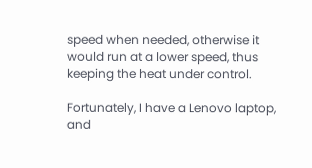speed when needed, otherwise it would run at a lower speed, thus keeping the heat under control.

Fortunately, I have a Lenovo laptop, and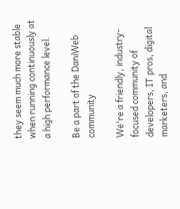they seem much more stable when running continuously at a high performance level.

Be a part of the DaniWeb community

We're a friendly, industry-focused community of developers, IT pros, digital marketers, and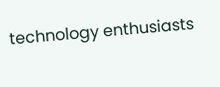technology enthusiasts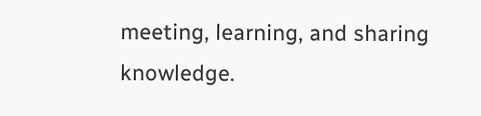meeting, learning, and sharing knowledge.